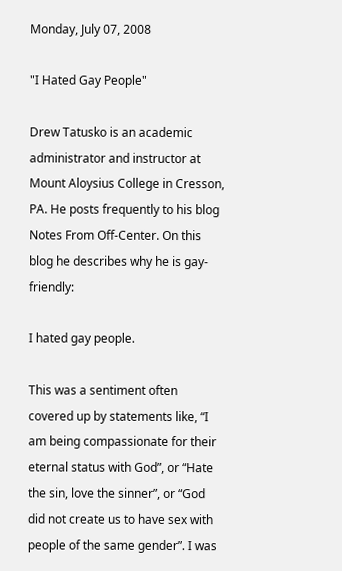Monday, July 07, 2008

"I Hated Gay People"

Drew Tatusko is an academic administrator and instructor at Mount Aloysius College in Cresson, PA. He posts frequently to his blog Notes From Off-Center. On this blog he describes why he is gay-friendly:

I hated gay people.

This was a sentiment often covered up by statements like, “I am being compassionate for their eternal status with God”, or “Hate the sin, love the sinner”, or “God did not create us to have sex with people of the same gender”. I was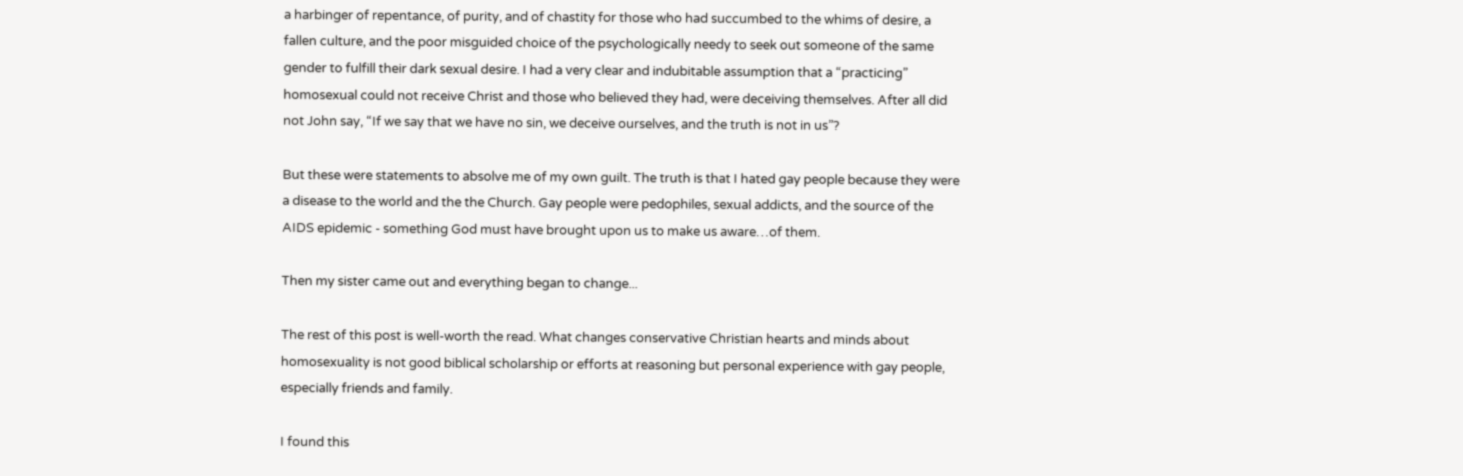a harbinger of repentance, of purity, and of chastity for those who had succumbed to the whims of desire, a fallen culture, and the poor misguided choice of the psychologically needy to seek out someone of the same gender to fulfill their dark sexual desire. I had a very clear and indubitable assumption that a “practicing” homosexual could not receive Christ and those who believed they had, were deceiving themselves. After all did not John say, “If we say that we have no sin, we deceive ourselves, and the truth is not in us”?

But these were statements to absolve me of my own guilt. The truth is that I hated gay people because they were a disease to the world and the the Church. Gay people were pedophiles, sexual addicts, and the source of the AIDS epidemic - something God must have brought upon us to make us aware…of them.

Then my sister came out and everything began to change...

The rest of this post is well-worth the read. What changes conservative Christian hearts and minds about homosexuality is not good biblical scholarship or efforts at reasoning but personal experience with gay people, especially friends and family.

I found this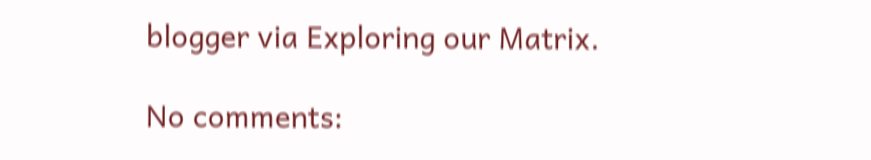blogger via Exploring our Matrix.

No comments: